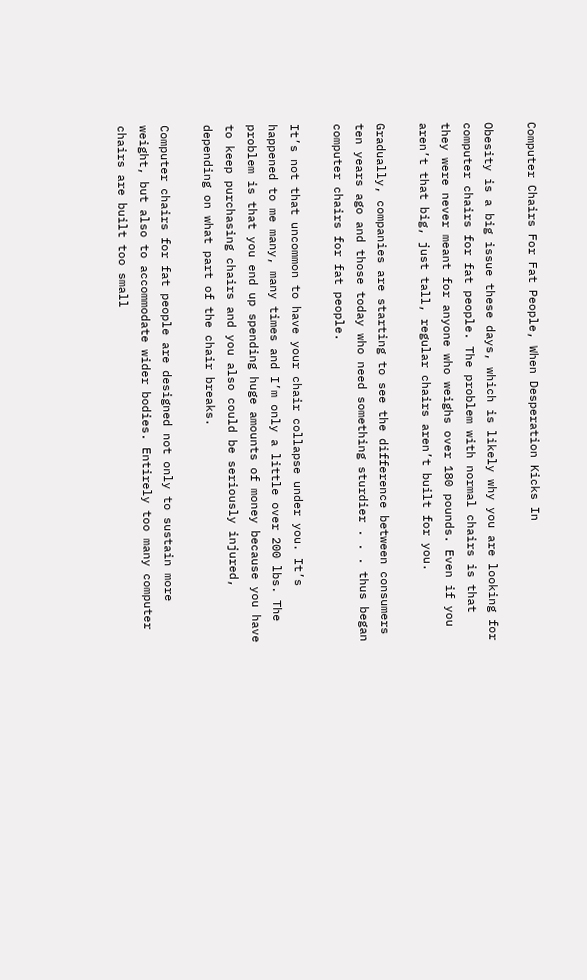Computer Chairs For Fat People, When Desperation Kicks In

Obesity is a big issue these days, which is likely why you are looking for computer chairs for fat people. The problem with normal chairs is that they were never meant for anyone who weighs over 180 pounds. Even if you aren’t that big, just tall, regular chairs aren’t built for you.

Gradually, companies are starting to see the difference between consumers ten years ago and those today who need something sturdier . . . thus began computer chairs for fat people.

It’s not that uncommon to have your chair collapse under you. It’s happened to me many, many times and I’m only a little over 200 lbs. The problem is that you end up spending huge amounts of money because you have to keep purchasing chairs and you also could be seriously injured, depending on what part of the chair breaks.

Computer chairs for fat people are designed not only to sustain more weight, but also to accommodate wider bodies. Entirely too many computer chairs are built too small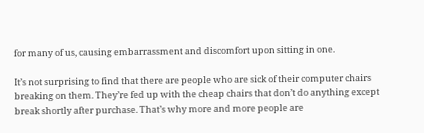for many of us, causing embarrassment and discomfort upon sitting in one.

It’s not surprising to find that there are people who are sick of their computer chairs breaking on them. They’re fed up with the cheap chairs that don’t do anything except break shortly after purchase. That’s why more and more people are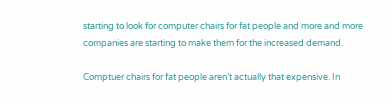starting to look for computer chairs for fat people and more and more companies are starting to make them for the increased demand.

Comptuer chairs for fat people aren’t actually that expensive. In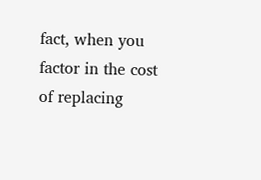fact, when you factor in the cost of replacing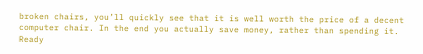broken chairs, you’ll quickly see that it is well worth the price of a decent computer chair. In the end you actually save money, rather than spending it. Ready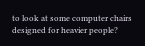to look at some computer chairs designed for heavier people?